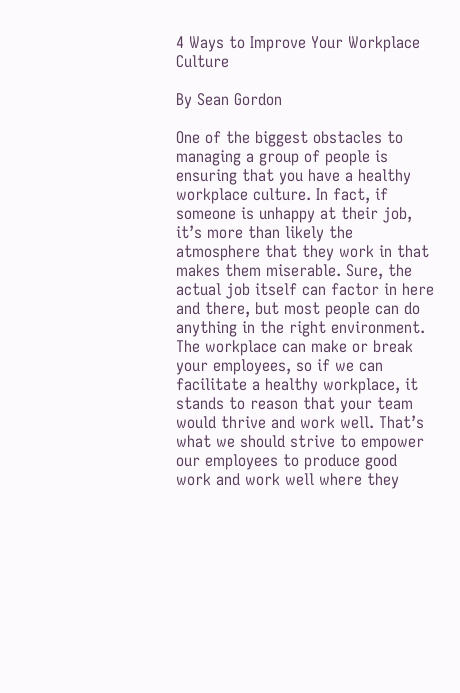4 Ways to Improve Your Workplace Culture

By Sean Gordon

One of the biggest obstacles to managing a group of people is ensuring that you have a healthy workplace culture. In fact, if someone is unhappy at their job, it’s more than likely the atmosphere that they work in that makes them miserable. Sure, the actual job itself can factor in here and there, but most people can do anything in the right environment. The workplace can make or break your employees, so if we can facilitate a healthy workplace, it stands to reason that your team would thrive and work well. That’s what we should strive to empower our employees to produce good work and work well where they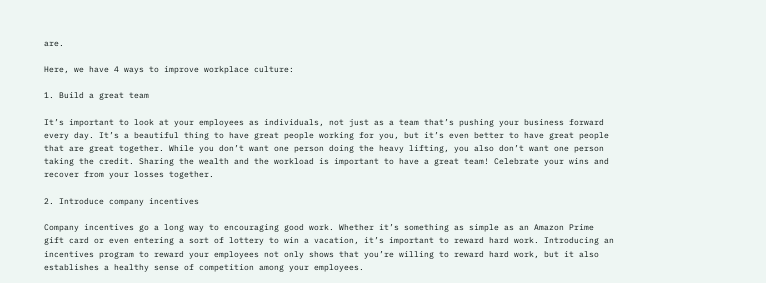are.

Here, we have 4 ways to improve workplace culture:

1. Build a great team

It’s important to look at your employees as individuals, not just as a team that’s pushing your business forward every day. It’s a beautiful thing to have great people working for you, but it’s even better to have great people that are great together. While you don’t want one person doing the heavy lifting, you also don’t want one person taking the credit. Sharing the wealth and the workload is important to have a great team! Celebrate your wins and recover from your losses together.

2. Introduce company incentives

Company incentives go a long way to encouraging good work. Whether it’s something as simple as an Amazon Prime gift card or even entering a sort of lottery to win a vacation, it’s important to reward hard work. Introducing an incentives program to reward your employees not only shows that you’re willing to reward hard work, but it also establishes a healthy sense of competition among your employees.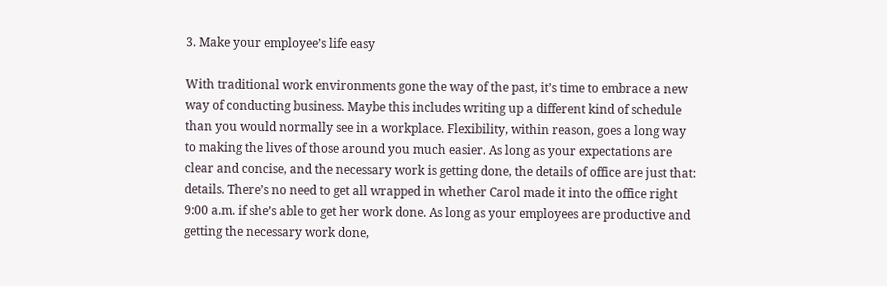3. Make your employee’s life easy

With traditional work environments gone the way of the past, it’s time to embrace a new way of conducting business. Maybe this includes writing up a different kind of schedule than you would normally see in a workplace. Flexibility, within reason, goes a long way to making the lives of those around you much easier. As long as your expectations are clear and concise, and the necessary work is getting done, the details of office are just that: details. There’s no need to get all wrapped in whether Carol made it into the office right 9:00 a.m. if she’s able to get her work done. As long as your employees are productive and getting the necessary work done,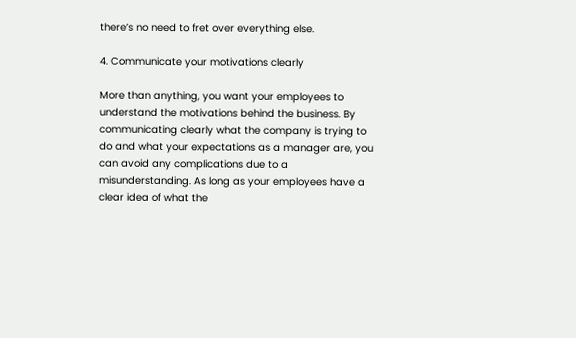there’s no need to fret over everything else.

4. Communicate your motivations clearly

More than anything, you want your employees to understand the motivations behind the business. By communicating clearly what the company is trying to do and what your expectations as a manager are, you can avoid any complications due to a misunderstanding. As long as your employees have a clear idea of what the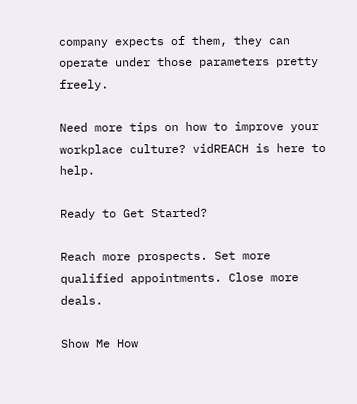company expects of them, they can operate under those parameters pretty freely.

Need more tips on how to improve your workplace culture? vidREACH is here to help.

Ready to Get Started?

Reach more prospects. Set more qualified appointments. Close more deals.

Show Me How